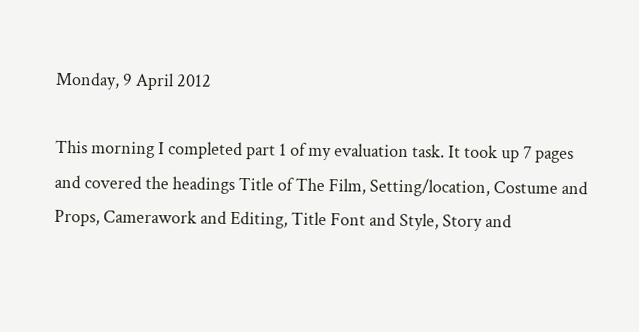Monday, 9 April 2012

This morning I completed part 1 of my evaluation task. It took up 7 pages and covered the headings Title of The Film, Setting/location, Costume and Props, Camerawork and Editing, Title Font and Style, Story and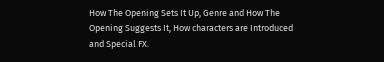How The Opening Sets It Up, Genre and How The Opening Suggests It, How characters are Introduced and Special FX.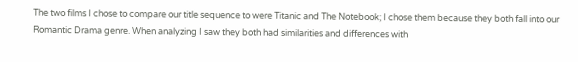The two films I chose to compare our title sequence to were Titanic and The Notebook; I chose them because they both fall into our Romantic Drama genre. When analyzing I saw they both had similarities and differences with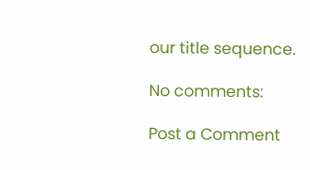our title sequence.

No comments:

Post a Comment